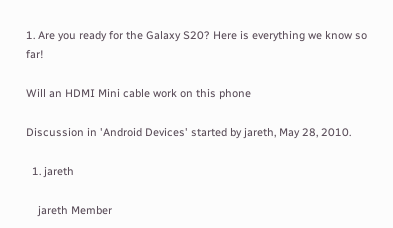1. Are you ready for the Galaxy S20? Here is everything we know so far!

Will an HDMI Mini cable work on this phone

Discussion in 'Android Devices' started by jareth, May 28, 2010.

  1. jareth

    jareth Member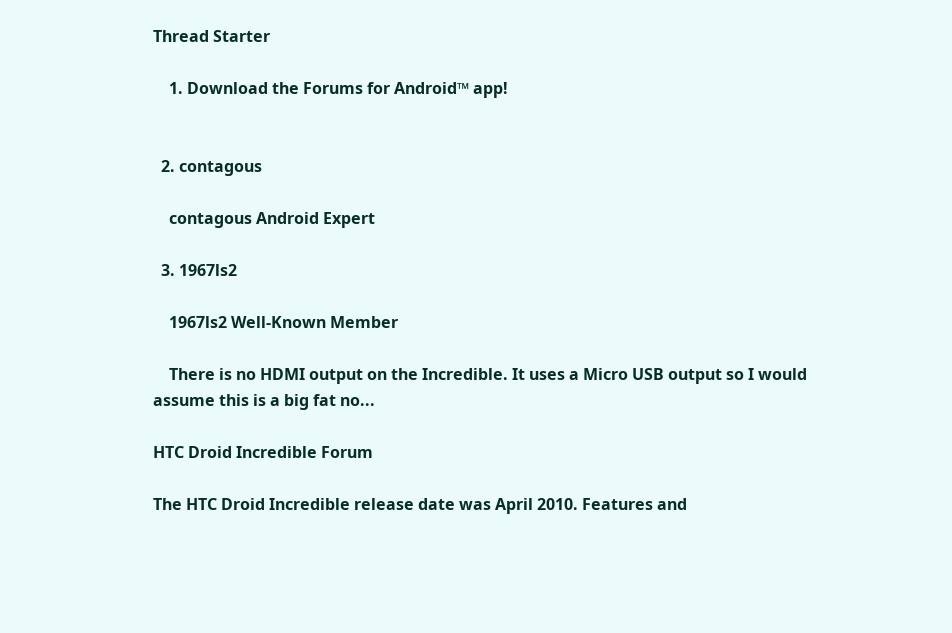Thread Starter

    1. Download the Forums for Android™ app!


  2. contagous

    contagous Android Expert

  3. 1967ls2

    1967ls2 Well-Known Member

    There is no HDMI output on the Incredible. It uses a Micro USB output so I would assume this is a big fat no...

HTC Droid Incredible Forum

The HTC Droid Incredible release date was April 2010. Features and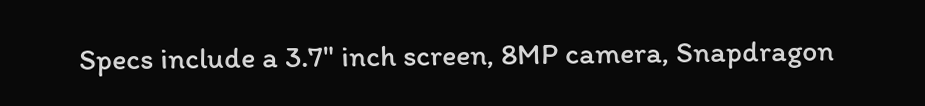Specs include a 3.7" inch screen, 8MP camera, Snapdragon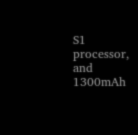S1 processor, and 1300mAh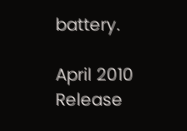battery.

April 2010
Release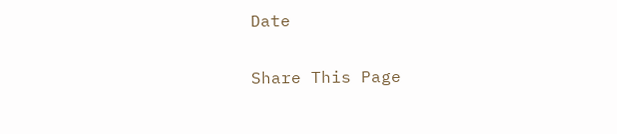Date

Share This Page